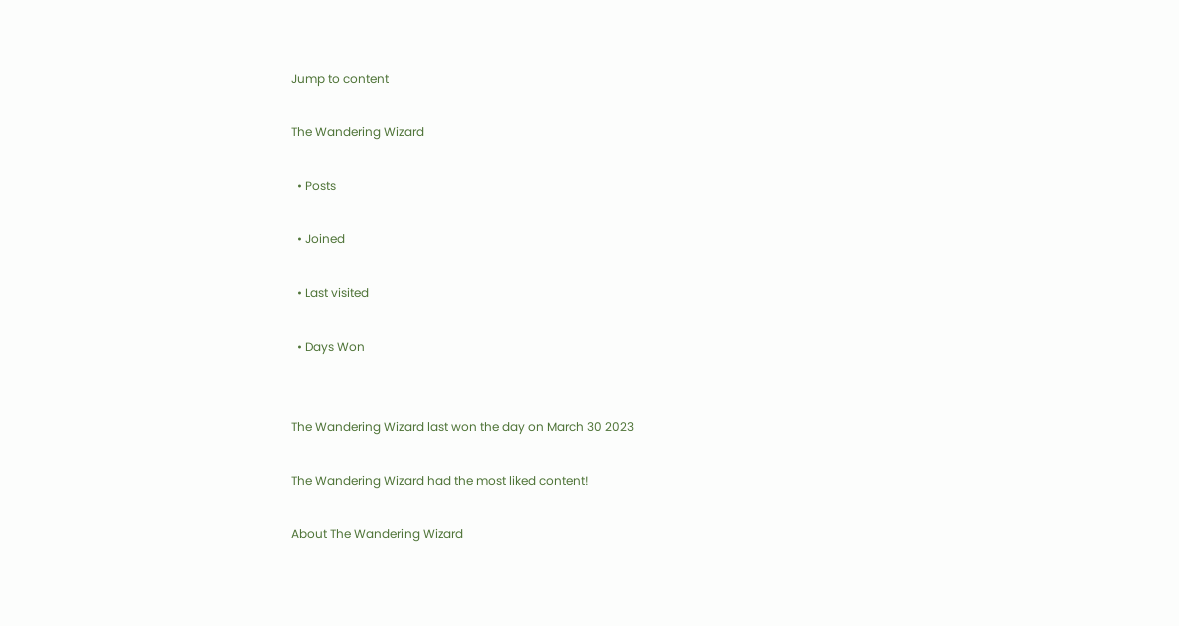Jump to content

The Wandering Wizard

  • Posts

  • Joined

  • Last visited

  • Days Won


The Wandering Wizard last won the day on March 30 2023

The Wandering Wizard had the most liked content!

About The Wandering Wizard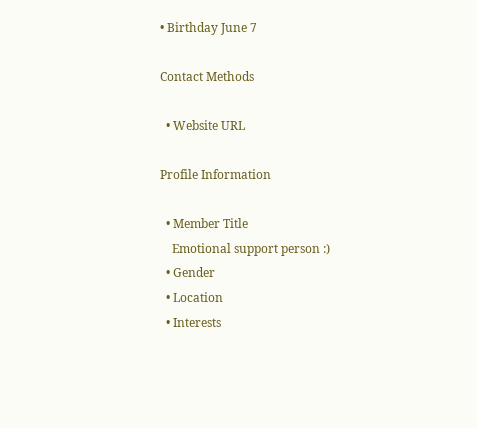• Birthday June 7

Contact Methods

  • Website URL

Profile Information

  • Member Title
    Emotional support person :)
  • Gender
  • Location
  • Interests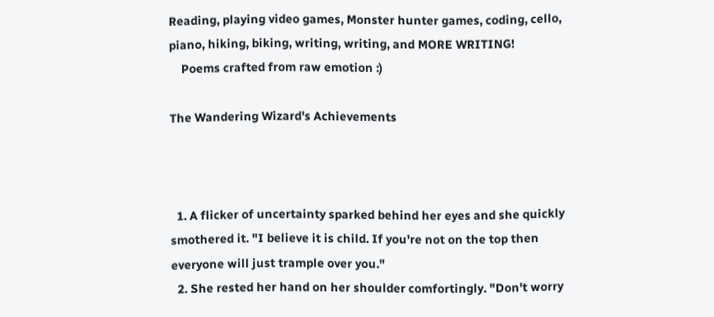Reading, playing video games, Monster hunter games, coding, cello, piano, hiking, biking, writing, writing, and MORE WRITING!
    Poems crafted from raw emotion :)

The Wandering Wizard's Achievements



  1. A flicker of uncertainty sparked behind her eyes and she quickly smothered it. "I believe it is child. If you're not on the top then everyone will just trample over you."
  2. She rested her hand on her shoulder comfortingly. "Don't worry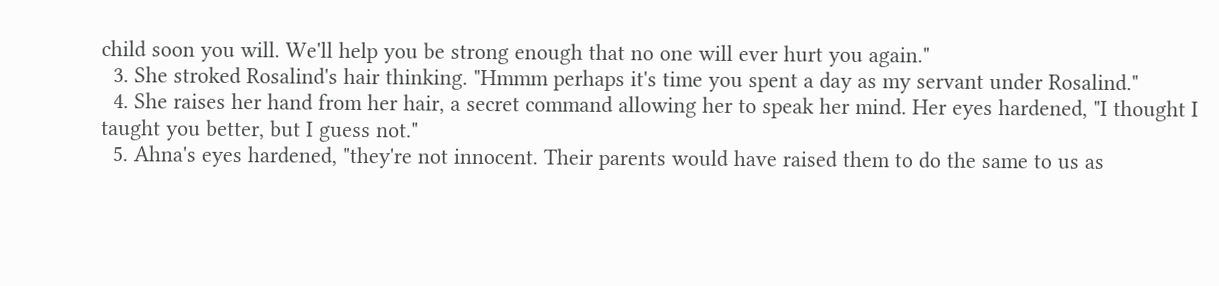child soon you will. We'll help you be strong enough that no one will ever hurt you again."
  3. She stroked Rosalind's hair thinking. "Hmmm perhaps it's time you spent a day as my servant under Rosalind."
  4. She raises her hand from her hair, a secret command allowing her to speak her mind. Her eyes hardened, "I thought I taught you better, but I guess not."
  5. Ahna's eyes hardened, "they're not innocent. Their parents would have raised them to do the same to us as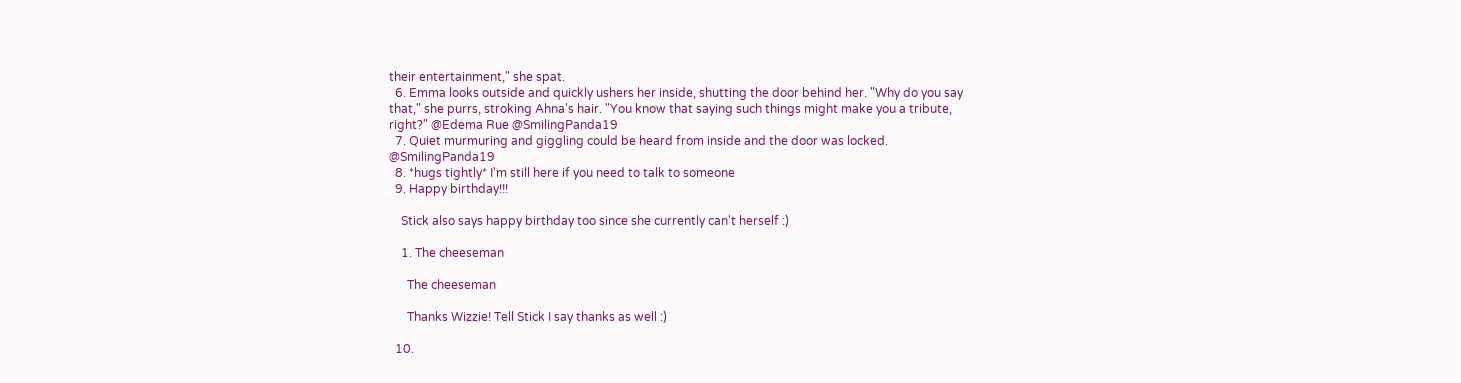their entertainment," she spat.
  6. Emma looks outside and quickly ushers her inside, shutting the door behind her. "Why do you say that," she purrs, stroking Ahna's hair. "You know that saying such things might make you a tribute, right?" @Edema Rue @SmilingPanda19
  7. Quiet murmuring and giggling could be heard from inside and the door was locked. @SmilingPanda19
  8. *hugs tightly* I'm still here if you need to talk to someone
  9. Happy birthday!!!

    Stick also says happy birthday too since she currently can't herself :)

    1. The cheeseman

      The cheeseman

      Thanks Wizzie! Tell Stick I say thanks as well :)

  10.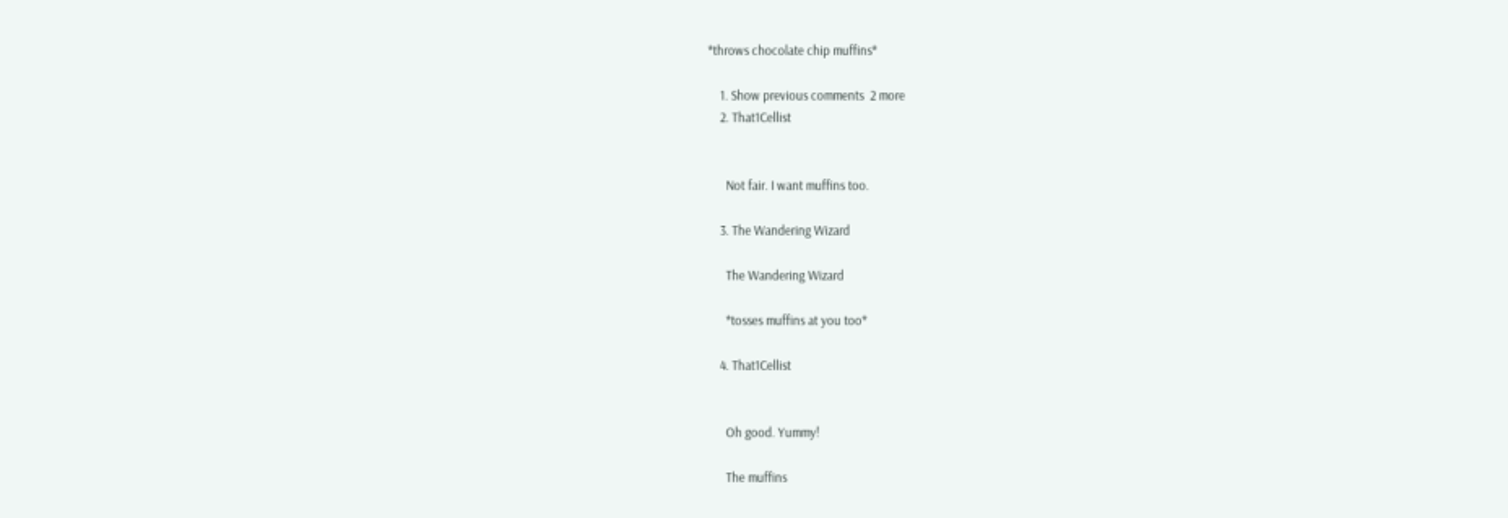*throws chocolate chip muffins*

    1. Show previous comments  2 more
    2. That1Cellist


      Not fair. I want muffins too.

    3. The Wandering Wizard

      The Wandering Wizard

      *tosses muffins at you too*

    4. That1Cellist


      Oh good. Yummy!

      The muffins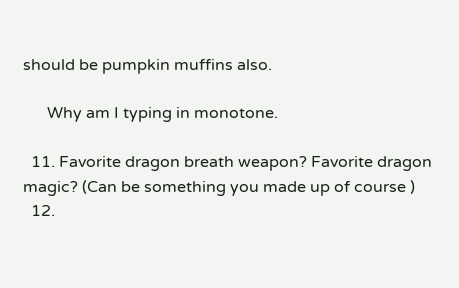should be pumpkin muffins also.

      Why am I typing in monotone.

  11. Favorite dragon breath weapon? Favorite dragon magic? (Can be something you made up of course )
  12.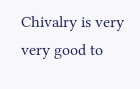Chivalry is very very good to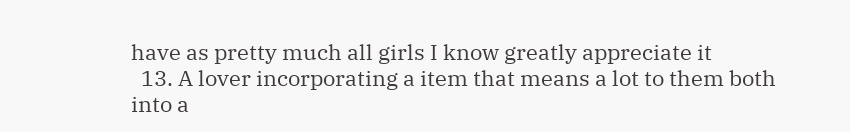have as pretty much all girls I know greatly appreciate it
  13. A lover incorporating a item that means a lot to them both into a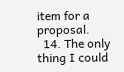item for a proposal.
  14. The only thing I could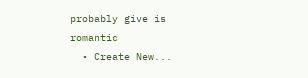probably give is romantic
  • Create New...